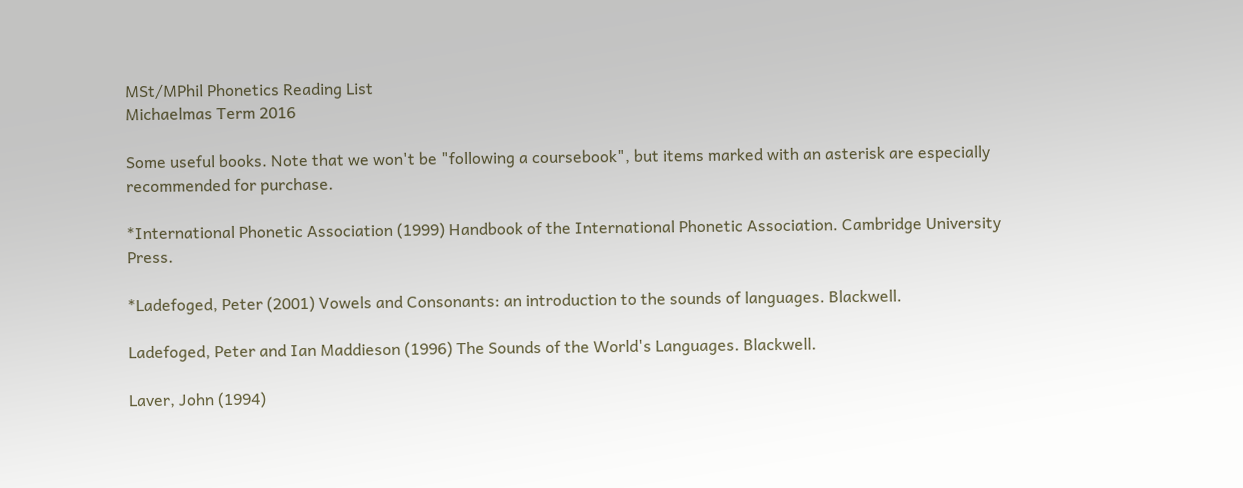MSt/MPhil Phonetics Reading List
Michaelmas Term 2016

Some useful books. Note that we won't be "following a coursebook", but items marked with an asterisk are especially recommended for purchase.

*International Phonetic Association (1999) Handbook of the International Phonetic Association. Cambridge University Press.

*Ladefoged, Peter (2001) Vowels and Consonants: an introduction to the sounds of languages. Blackwell.

Ladefoged, Peter and Ian Maddieson (1996) The Sounds of the World's Languages. Blackwell.

Laver, John (1994)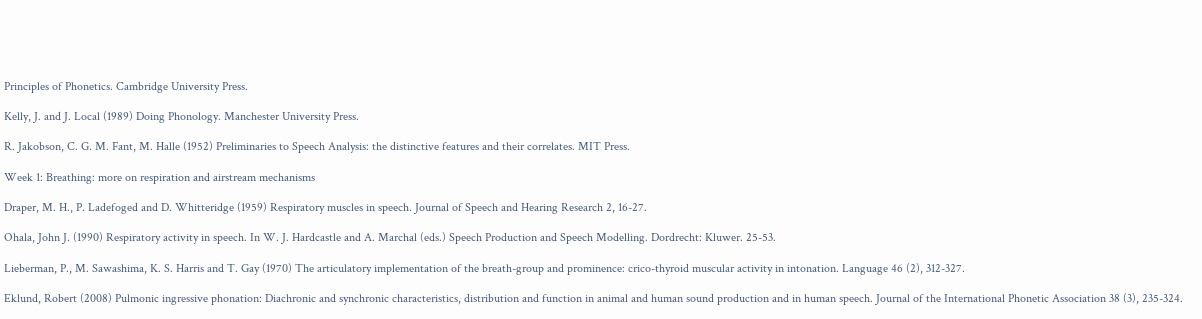Principles of Phonetics. Cambridge University Press.

Kelly, J. and J. Local (1989) Doing Phonology. Manchester University Press.

R. Jakobson, C. G. M. Fant, M. Halle (1952) Preliminaries to Speech Analysis: the distinctive features and their correlates. MIT Press.

Week 1: Breathing: more on respiration and airstream mechanisms

Draper, M. H., P. Ladefoged and D. Whitteridge (1959) Respiratory muscles in speech. Journal of Speech and Hearing Research 2, 16-27.

Ohala, John J. (1990) Respiratory activity in speech. In W. J. Hardcastle and A. Marchal (eds.) Speech Production and Speech Modelling. Dordrecht: Kluwer. 25-53.

Lieberman, P., M. Sawashima, K. S. Harris and T. Gay (1970) The articulatory implementation of the breath-group and prominence: crico-thyroid muscular activity in intonation. Language 46 (2), 312-327.

Eklund, Robert (2008) Pulmonic ingressive phonation: Diachronic and synchronic characteristics, distribution and function in animal and human sound production and in human speech. Journal of the International Phonetic Association 38 (3), 235-324.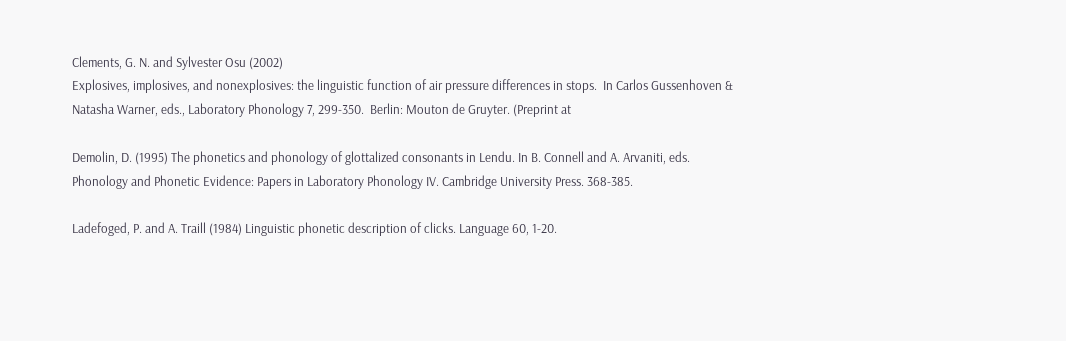Clements, G. N. and Sylvester Osu (2002)
Explosives, implosives, and nonexplosives: the linguistic function of air pressure differences in stops.  In Carlos Gussenhoven & Natasha Warner, eds., Laboratory Phonology 7, 299-350.  Berlin: Mouton de Gruyter. (Preprint at

Demolin, D. (1995) The phonetics and phonology of glottalized consonants in Lendu. In B. Connell and A. Arvaniti, eds. Phonology and Phonetic Evidence: Papers in Laboratory Phonology IV. Cambridge University Press. 368-385.

Ladefoged, P. and A. Traill (1984) Linguistic phonetic description of clicks. Language 60, 1-20.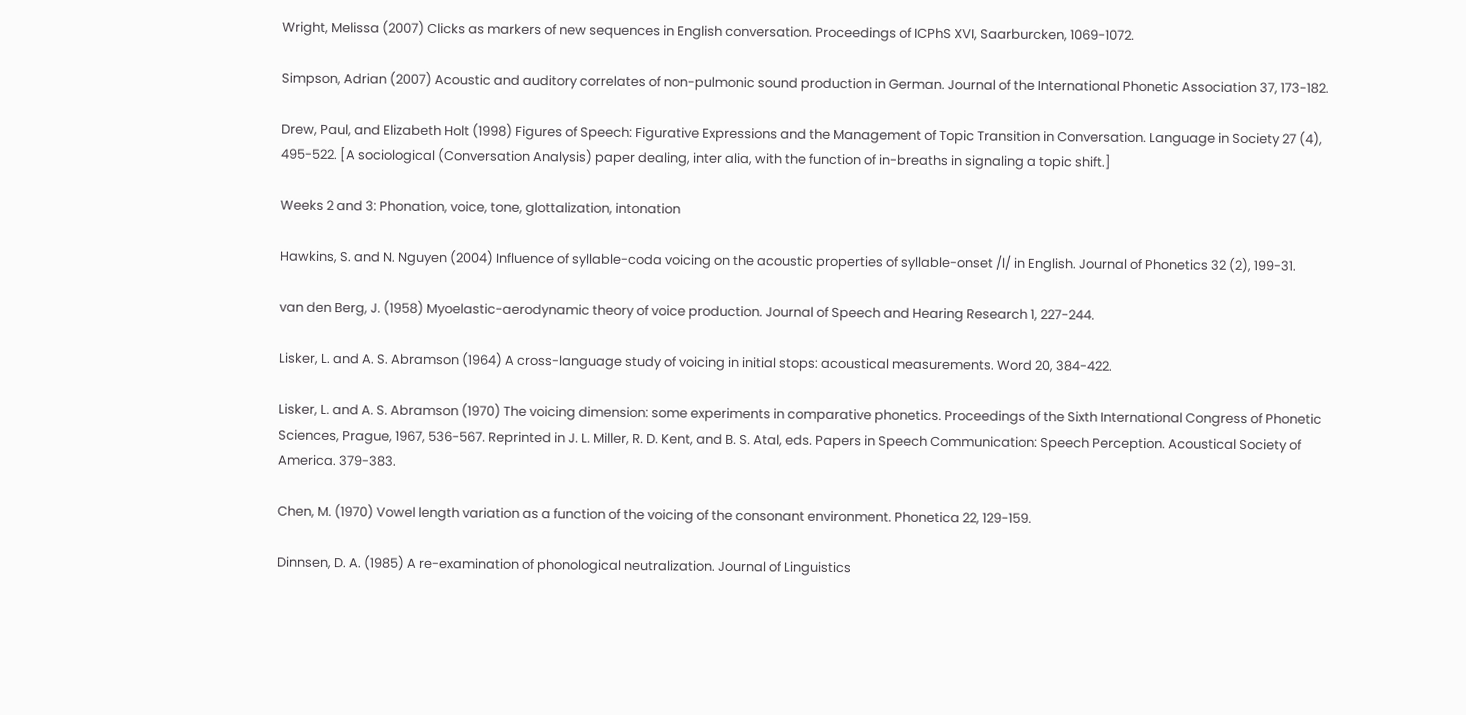Wright, Melissa (2007) Clicks as markers of new sequences in English conversation. Proceedings of ICPhS XVI, Saarburcken, 1069-1072.

Simpson, Adrian (2007) Acoustic and auditory correlates of non-pulmonic sound production in German. Journal of the International Phonetic Association 37, 173-182.

Drew, Paul, and Elizabeth Holt (1998) Figures of Speech: Figurative Expressions and the Management of Topic Transition in Conversation. Language in Society 27 (4), 495-522. [A sociological (Conversation Analysis) paper dealing, inter alia, with the function of in-breaths in signaling a topic shift.]

Weeks 2 and 3: Phonation, voice, tone, glottalization, intonation

Hawkins, S. and N. Nguyen (2004) Influence of syllable-coda voicing on the acoustic properties of syllable-onset /l/ in English. Journal of Phonetics 32 (2), 199-31.

van den Berg, J. (1958) Myoelastic-aerodynamic theory of voice production. Journal of Speech and Hearing Research 1, 227-244.

Lisker, L. and A. S. Abramson (1964) A cross-language study of voicing in initial stops: acoustical measurements. Word 20, 384-422.

Lisker, L. and A. S. Abramson (1970) The voicing dimension: some experiments in comparative phonetics. Proceedings of the Sixth International Congress of Phonetic Sciences, Prague, 1967, 536-567. Reprinted in J. L. Miller, R. D. Kent, and B. S. Atal, eds. Papers in Speech Communication: Speech Perception. Acoustical Society of America. 379-383.

Chen, M. (1970) Vowel length variation as a function of the voicing of the consonant environment. Phonetica 22, 129-159.

Dinnsen, D. A. (1985) A re-examination of phonological neutralization. Journal of Linguistics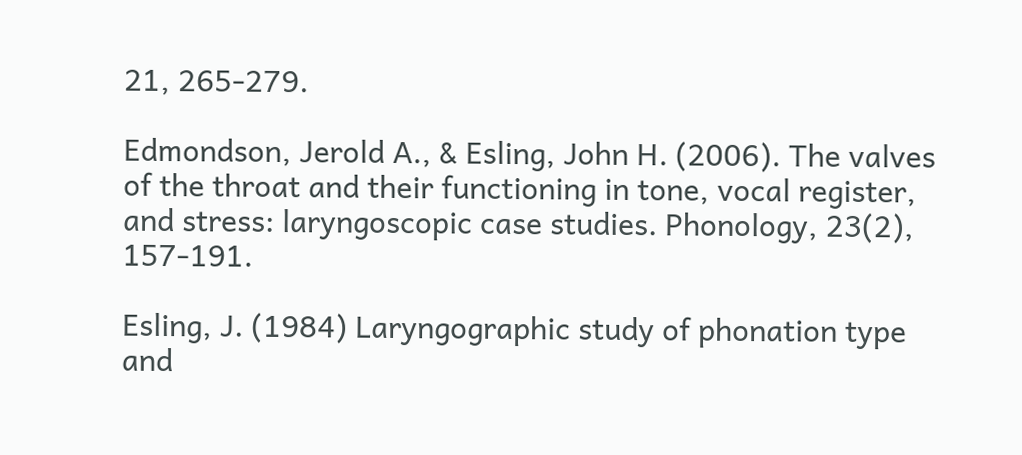21, 265-279.

Edmondson, Jerold A., & Esling, John H. (2006). The valves of the throat and their functioning in tone, vocal register, and stress: laryngoscopic case studies. Phonology, 23(2), 157-191.

Esling, J. (1984) Laryngographic study of phonation type and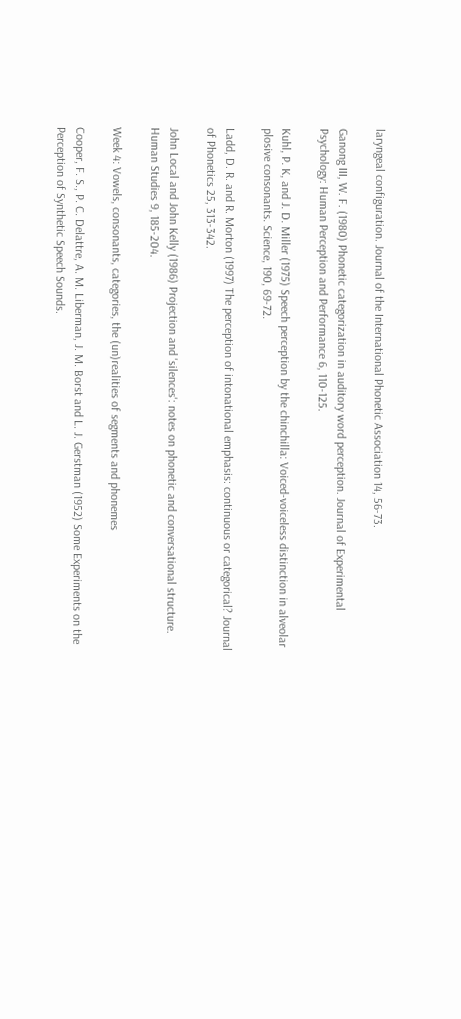laryngeal configuration. Journal of the International Phonetic Association 14, 56-73.

Ganong III, W. F. (1980) Phonetic categorization in auditory word perception. Journal of Experimental Psychology: Human Perception and Performance 6, 110-125.

Kuhl, P. K, and J. D. Miller (1975) Speech perception by the chinchilla: Voiced-voiceless distinction in alveolar plosive consonants. Science, 190, 69-72.

Ladd, D. R. and R. Morton (1997) The perception of intonational emphasis: continuous or categorical? Journal of Phonetics 25, 313-342.

John Local and John Kelly (1986) Projection and 'silences': notes on phonetic and conversational structure. Human Studies 9, 185-204.

Week 4: Vowels, consonants, categories, the (un)realities of segments and phonemes

Cooper, F. S., P. C. Delattre, A. M. Liberman, J. M. Borst and L. J. Gerstman (1952) Some Experiments on the Perception of Synthetic Speech Sounds.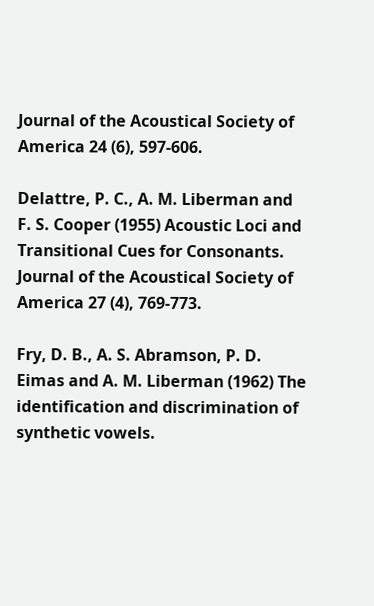Journal of the Acoustical Society of America 24 (6), 597-606.

Delattre, P. C., A. M. Liberman and F. S. Cooper (1955) Acoustic Loci and Transitional Cues for Consonants. Journal of the Acoustical Society of America 27 (4), 769-773.

Fry, D. B., A. S. Abramson, P. D. Eimas and A. M. Liberman (1962) The identification and discrimination of synthetic vowels.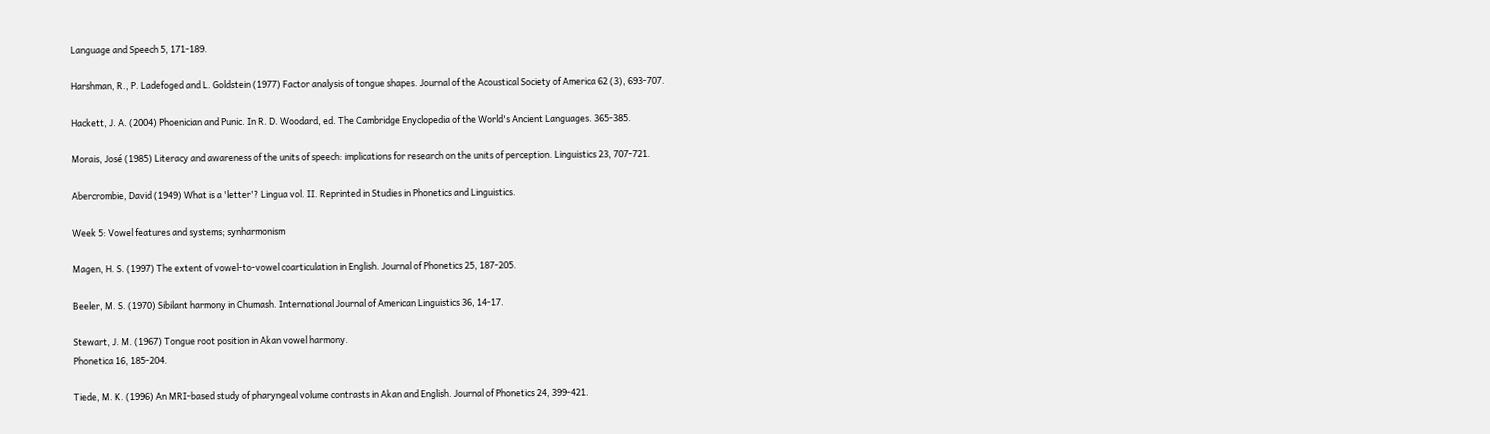Language and Speech 5, 171-189.

Harshman, R., P. Ladefoged and L. Goldstein (1977) Factor analysis of tongue shapes. Journal of the Acoustical Society of America 62 (3), 693-707.

Hackett, J. A. (2004) Phoenician and Punic. In R. D. Woodard, ed. The Cambridge Enyclopedia of the World's Ancient Languages. 365-385.

Morais, José (1985) Literacy and awareness of the units of speech: implications for research on the units of perception. Linguistics 23, 707-721.

Abercrombie, David (1949) What is a 'letter'? Lingua vol. II. Reprinted in Studies in Phonetics and Linguistics.

Week 5: Vowel features and systems; synharmonism

Magen, H. S. (1997) The extent of vowel-to-vowel coarticulation in English. Journal of Phonetics 25, 187-205.

Beeler, M. S. (1970) Sibilant harmony in Chumash. International Journal of American Linguistics 36, 14-17.

Stewart, J. M. (1967) Tongue root position in Akan vowel harmony.
Phonetica 16, 185-204.

Tiede, M. K. (1996) An MRI-based study of pharyngeal volume contrasts in Akan and English. Journal of Phonetics 24, 399-421.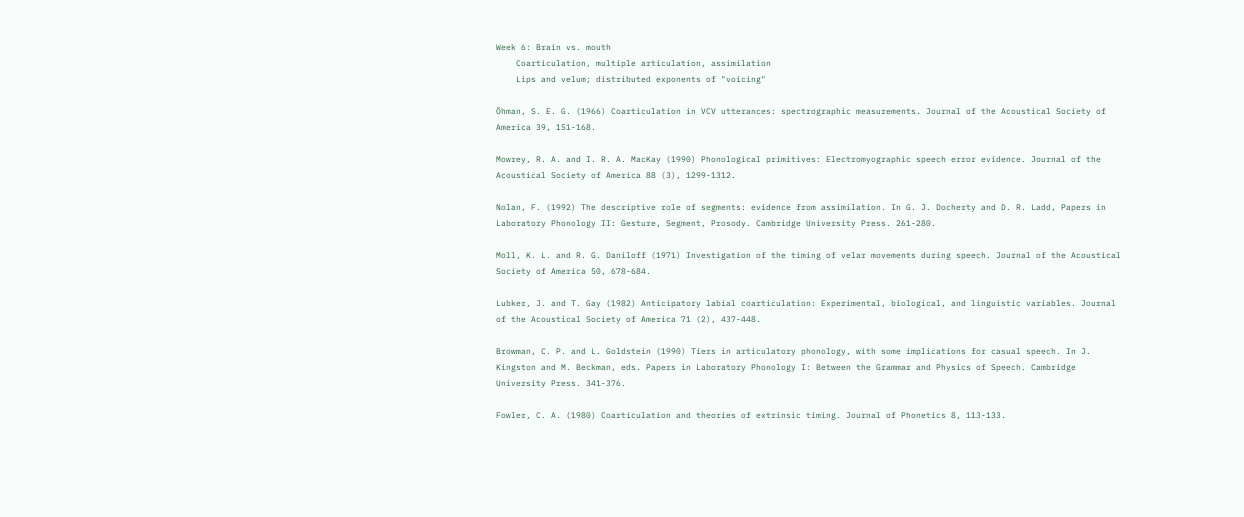Week 6: Brain vs. mouth
    Coarticulation, multiple articulation, assimilation
    Lips and velum; distributed exponents of "voicing"

Öhman, S. E. G. (1966) Coarticulation in VCV utterances: spectrographic measurements. Journal of the Acoustical Society of America 39, 151-168.

Mowrey, R. A. and I. R. A. MacKay (1990) Phonological primitives: Electromyographic speech error evidence. Journal of the Acoustical Society of America 88 (3), 1299-1312.

Nolan, F. (1992) The descriptive role of segments: evidence from assimilation. In G. J. Docherty and D. R. Ladd, Papers in Laboratory Phonology II: Gesture, Segment, Prosody. Cambridge University Press. 261-280.

Moll, K. L. and R. G. Daniloff (1971) Investigation of the timing of velar movements during speech. Journal of the Acoustical Society of America 50, 678-684.

Lubker, J. and T. Gay (1982) Anticipatory labial coarticulation: Experimental, biological, and linguistic variables. Journal of the Acoustical Society of America 71 (2), 437-448.

Browman, C. P. and L. Goldstein (1990) Tiers in articulatory phonology, with some implications for casual speech. In J. Kingston and M. Beckman, eds. Papers in Laboratory Phonology I: Between the Grammar and Physics of Speech. Cambridge University Press. 341-376.

Fowler, C. A. (1980) Coarticulation and theories of extrinsic timing. Journal of Phonetics 8, 113-133.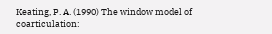Keating, P. A. (1990) The window model of coarticulation: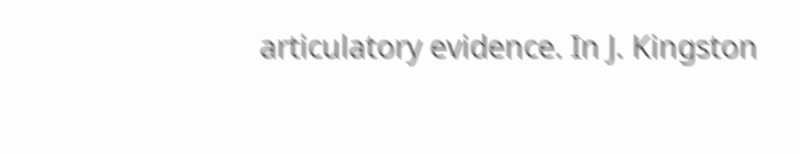articulatory evidence. In J. Kingston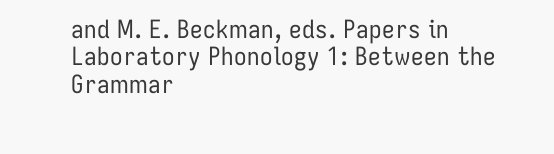and M. E. Beckman, eds. Papers in Laboratory Phonology 1: Between the Grammar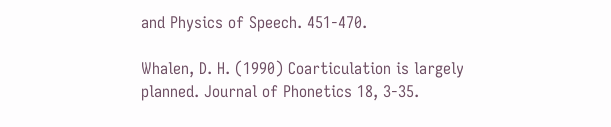and Physics of Speech. 451-470.

Whalen, D. H. (1990) Coarticulation is largely planned. Journal of Phonetics 18, 3-35.